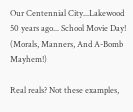Our Centennial City...Lakewood 50 years ago... School Movie Day! (Morals, Manners, And A-Bomb Mayhem!)

Real reals? Not these examples,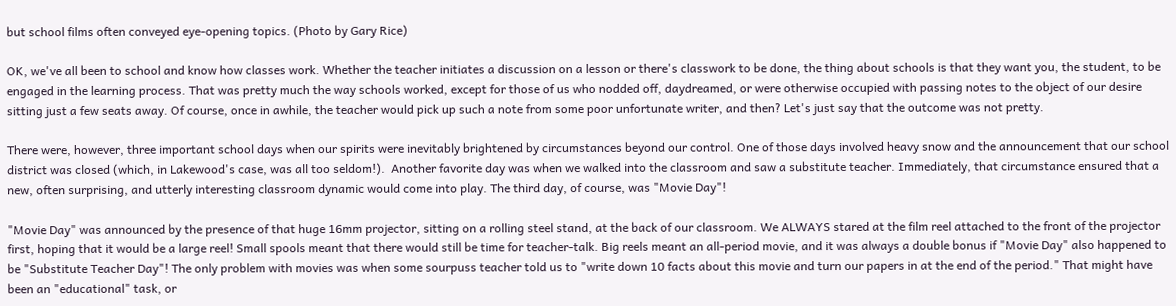but school films often conveyed eye-opening topics. (Photo by Gary Rice)

OK, we've all been to school and know how classes work. Whether the teacher initiates a discussion on a lesson or there's classwork to be done, the thing about schools is that they want you, the student, to be engaged in the learning process. That was pretty much the way schools worked, except for those of us who nodded off, daydreamed, or were otherwise occupied with passing notes to the object of our desire sitting just a few seats away. Of course, once in awhile, the teacher would pick up such a note from some poor unfortunate writer, and then? Let's just say that the outcome was not pretty.

There were, however, three important school days when our spirits were inevitably brightened by circumstances beyond our control. One of those days involved heavy snow and the announcement that our school district was closed (which, in Lakewood's case, was all too seldom!).  Another favorite day was when we walked into the classroom and saw a substitute teacher. Immediately, that circumstance ensured that a new, often surprising, and utterly interesting classroom dynamic would come into play. The third day, of course, was "Movie Day"!

"Movie Day" was announced by the presence of that huge 16mm projector, sitting on a rolling steel stand, at the back of our classroom. We ALWAYS stared at the film reel attached to the front of the projector first, hoping that it would be a large reel! Small spools meant that there would still be time for teacher-talk. Big reels meant an all-period movie, and it was always a double bonus if "Movie Day" also happened to be "Substitute Teacher Day"! The only problem with movies was when some sourpuss teacher told us to "write down 10 facts about this movie and turn our papers in at the end of the period." That might have been an "educational" task, or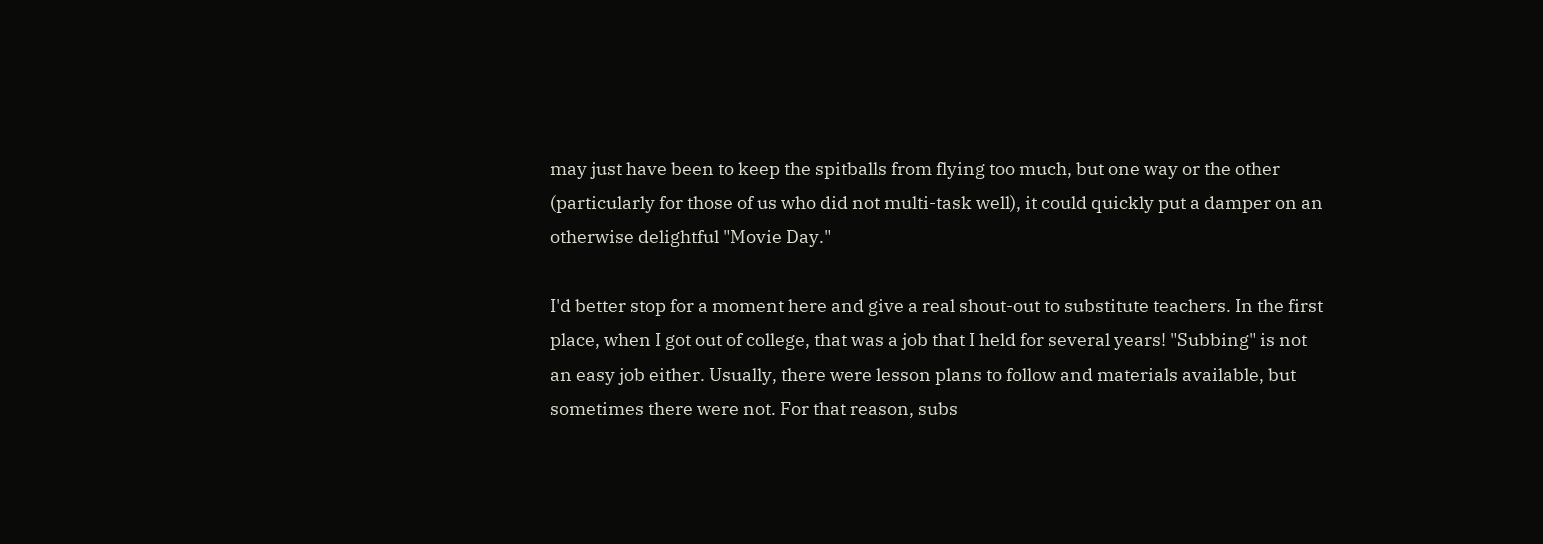may just have been to keep the spitballs from flying too much, but one way or the other (particularly for those of us who did not multi-task well), it could quickly put a damper on an otherwise delightful "Movie Day."

I'd better stop for a moment here and give a real shout-out to substitute teachers. In the first place, when I got out of college, that was a job that I held for several years! "Subbing" is not an easy job either. Usually, there were lesson plans to follow and materials available, but sometimes there were not. For that reason, subs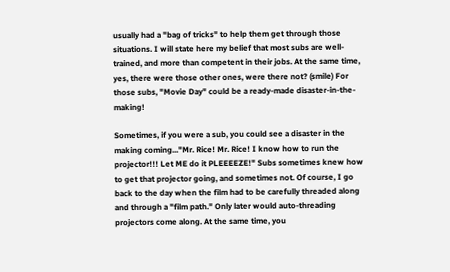usually had a "bag of tricks" to help them get through those situations. I will state here my belief that most subs are well-trained, and more than competent in their jobs. At the same time, yes, there were those other ones, were there not? (smile) For those subs, "Movie Day" could be a ready-made disaster-in-the-making!

Sometimes, if you were a sub, you could see a disaster in the making coming..."Mr. Rice! Mr. Rice! I know how to run the projector!!! Let ME do it PLEEEEZE!" Subs sometimes knew how to get that projector going, and sometimes not. Of course, I go back to the day when the film had to be carefully threaded along and through a "film path." Only later would auto-threading projectors come along. At the same time, you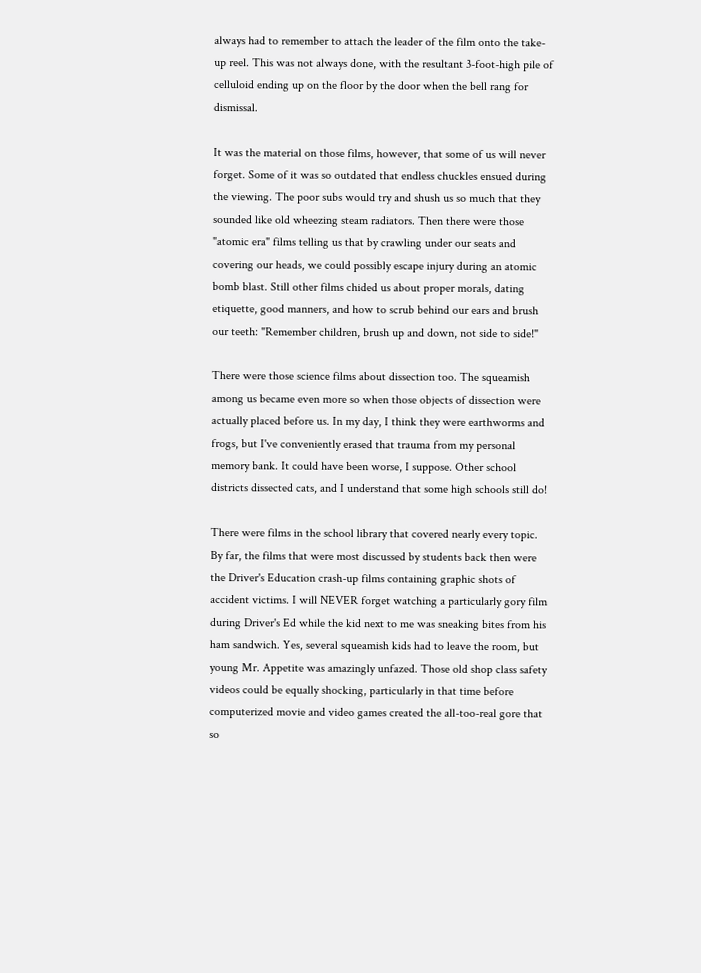always had to remember to attach the leader of the film onto the take-up reel. This was not always done, with the resultant 3-foot-high pile of celluloid ending up on the floor by the door when the bell rang for dismissal.

It was the material on those films, however, that some of us will never forget. Some of it was so outdated that endless chuckles ensued during the viewing. The poor subs would try and shush us so much that they sounded like old wheezing steam radiators. Then there were those "atomic era" films telling us that by crawling under our seats and covering our heads, we could possibly escape injury during an atomic bomb blast. Still other films chided us about proper morals, dating etiquette, good manners, and how to scrub behind our ears and brush our teeth: "Remember children, brush up and down, not side to side!"

There were those science films about dissection too. The squeamish among us became even more so when those objects of dissection were actually placed before us. In my day, I think they were earthworms and frogs, but I've conveniently erased that trauma from my personal memory bank. It could have been worse, I suppose. Other school districts dissected cats, and I understand that some high schools still do!

There were films in the school library that covered nearly every topic. By far, the films that were most discussed by students back then were the Driver's Education crash-up films containing graphic shots of accident victims. I will NEVER forget watching a particularly gory film during Driver's Ed while the kid next to me was sneaking bites from his ham sandwich. Yes, several squeamish kids had to leave the room, but young Mr. Appetite was amazingly unfazed. Those old shop class safety videos could be equally shocking, particularly in that time before computerized movie and video games created the all-too-real gore that so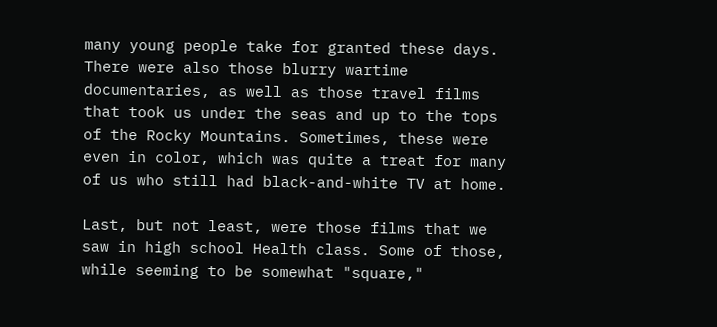many young people take for granted these days. There were also those blurry wartime documentaries, as well as those travel films that took us under the seas and up to the tops of the Rocky Mountains. Sometimes, these were even in color, which was quite a treat for many of us who still had black-and-white TV at home.

Last, but not least, were those films that we saw in high school Health class. Some of those, while seeming to be somewhat "square,"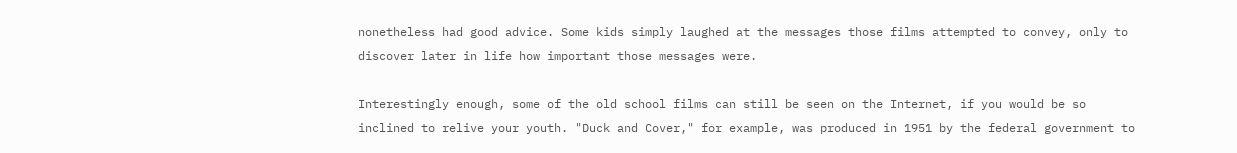nonetheless had good advice. Some kids simply laughed at the messages those films attempted to convey, only to discover later in life how important those messages were.

Interestingly enough, some of the old school films can still be seen on the Internet, if you would be so inclined to relive your youth. "Duck and Cover," for example, was produced in 1951 by the federal government to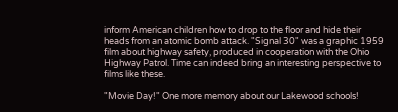inform American children how to drop to the floor and hide their heads from an atomic bomb attack. "Signal 30" was a graphic 1959 film about highway safety, produced in cooperation with the Ohio Highway Patrol. Time can indeed bring an interesting perspective to films like these.

"Movie Day!" One more memory about our Lakewood schools!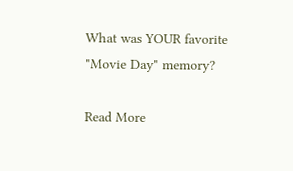What was YOUR favorite "Movie Day" memory?

Read More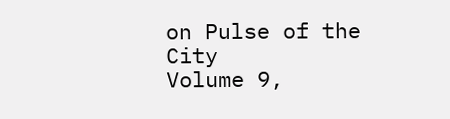on Pulse of the City
Volume 9,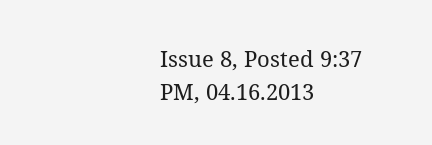Issue 8, Posted 9:37 PM, 04.16.2013